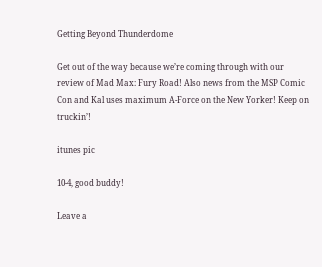Getting Beyond Thunderdome

Get out of the way because we’re coming through with our review of Mad Max: Fury Road! Also news from the MSP Comic Con and Kal uses maximum A-Force on the New Yorker! Keep on truckin’!

itunes pic

10-4, good buddy!

Leave a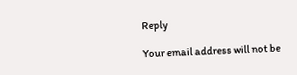Reply

Your email address will not be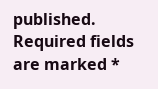published. Required fields are marked *